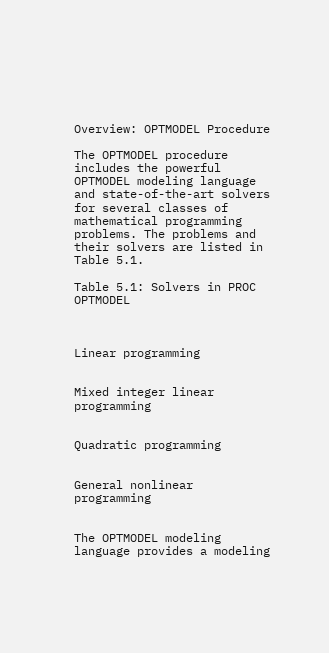Overview: OPTMODEL Procedure

The OPTMODEL procedure includes the powerful OPTMODEL modeling language and state-of-the-art solvers for several classes of mathematical programming problems. The problems and their solvers are listed in Table 5.1.

Table 5.1: Solvers in PROC OPTMODEL



Linear programming


Mixed integer linear programming


Quadratic programming


General nonlinear programming


The OPTMODEL modeling language provides a modeling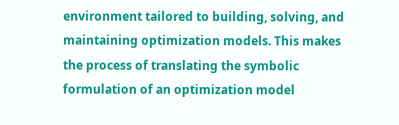environment tailored to building, solving, and maintaining optimization models. This makes the process of translating the symbolic formulation of an optimization model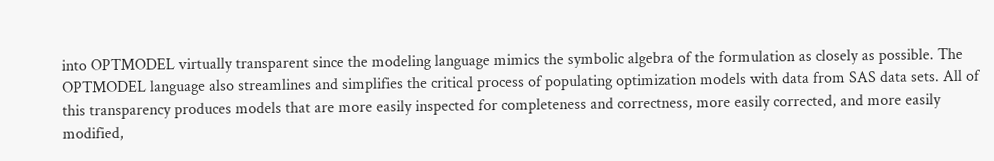into OPTMODEL virtually transparent since the modeling language mimics the symbolic algebra of the formulation as closely as possible. The OPTMODEL language also streamlines and simplifies the critical process of populating optimization models with data from SAS data sets. All of this transparency produces models that are more easily inspected for completeness and correctness, more easily corrected, and more easily modified,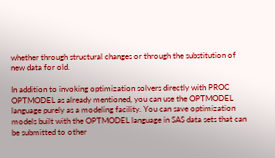whether through structural changes or through the substitution of new data for old.

In addition to invoking optimization solvers directly with PROC OPTMODEL as already mentioned, you can use the OPTMODEL language purely as a modeling facility. You can save optimization models built with the OPTMODEL language in SAS data sets that can be submitted to other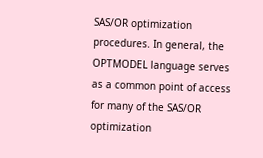SAS/OR optimization procedures. In general, the OPTMODEL language serves as a common point of access for many of the SAS/OR optimization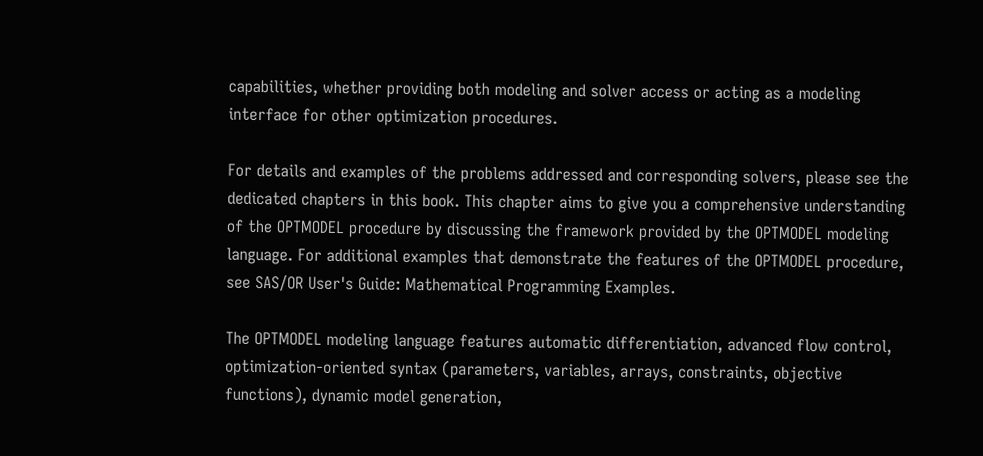capabilities, whether providing both modeling and solver access or acting as a modeling interface for other optimization procedures.

For details and examples of the problems addressed and corresponding solvers, please see the dedicated chapters in this book. This chapter aims to give you a comprehensive understanding of the OPTMODEL procedure by discussing the framework provided by the OPTMODEL modeling language. For additional examples that demonstrate the features of the OPTMODEL procedure, see SAS/OR User's Guide: Mathematical Programming Examples.

The OPTMODEL modeling language features automatic differentiation, advanced flow control, optimization-oriented syntax (parameters, variables, arrays, constraints, objective functions), dynamic model generation,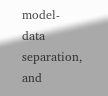model-data separation, and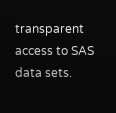transparent access to SAS data sets.